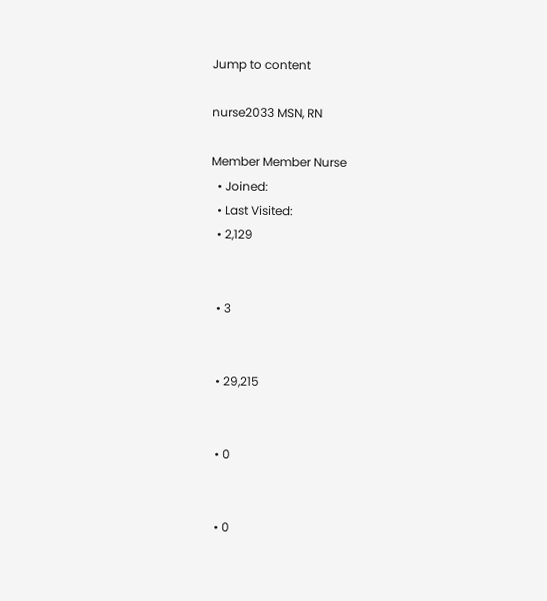Jump to content

nurse2033 MSN, RN

Member Member Nurse
  • Joined:
  • Last Visited:
  • 2,129


  • 3


  • 29,215


  • 0


  • 0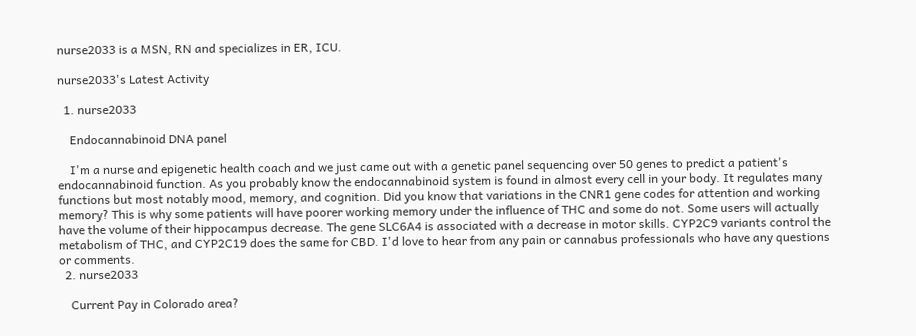nurse2033 is a MSN, RN and specializes in ER, ICU.

nurse2033's Latest Activity

  1. nurse2033

    Endocannabinoid DNA panel

    I'm a nurse and epigenetic health coach and we just came out with a genetic panel sequencing over 50 genes to predict a patient's endocannabinoid function. As you probably know the endocannabinoid system is found in almost every cell in your body. It regulates many functions but most notably mood, memory, and cognition. Did you know that variations in the CNR1 gene codes for attention and working memory? This is why some patients will have poorer working memory under the influence of THC and some do not. Some users will actually have the volume of their hippocampus decrease. The gene SLC6A4 is associated with a decrease in motor skills. CYP2C9 variants control the metabolism of THC, and CYP2C19 does the same for CBD. I'd love to hear from any pain or cannabus professionals who have any questions or comments.
  2. nurse2033

    Current Pay in Colorado area?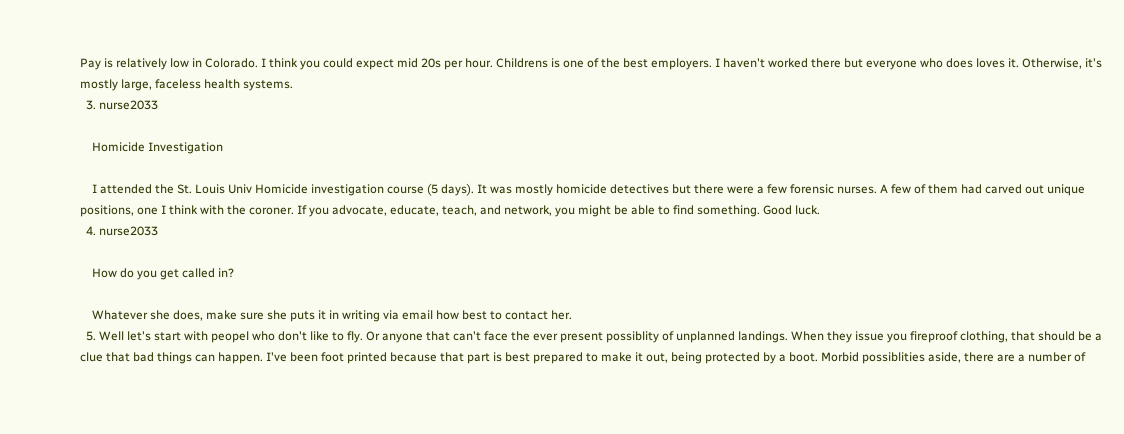Pay is relatively low in Colorado. I think you could expect mid 20s per hour. Childrens is one of the best employers. I haven't worked there but everyone who does loves it. Otherwise, it's mostly large, faceless health systems.
  3. nurse2033

    Homicide Investigation

    I attended the St. Louis Univ Homicide investigation course (5 days). It was mostly homicide detectives but there were a few forensic nurses. A few of them had carved out unique positions, one I think with the coroner. If you advocate, educate, teach, and network, you might be able to find something. Good luck.
  4. nurse2033

    How do you get called in?

    Whatever she does, make sure she puts it in writing via email how best to contact her.
  5. Well let's start with peopel who don't like to fly. Or anyone that can't face the ever present possiblity of unplanned landings. When they issue you fireproof clothing, that should be a clue that bad things can happen. I've been foot printed because that part is best prepared to make it out, being protected by a boot. Morbid possiblities aside, there are a number of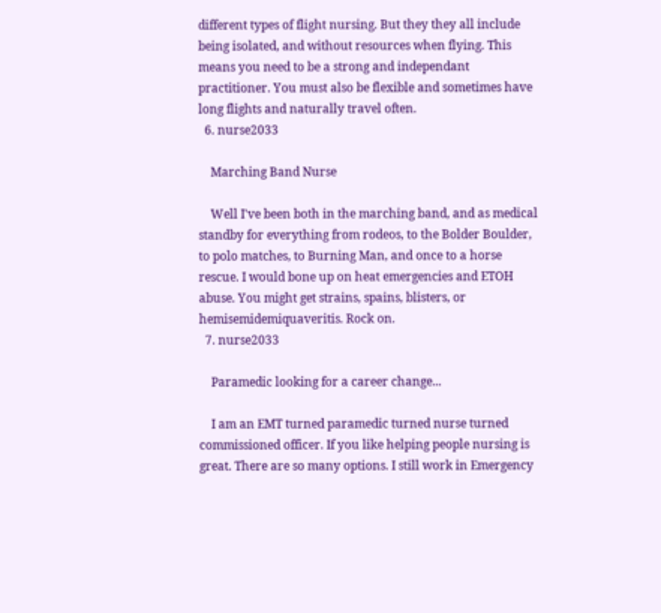different types of flight nursing. But they they all include being isolated, and without resources when flying. This means you need to be a strong and independant practitioner. You must also be flexible and sometimes have long flights and naturally travel often.
  6. nurse2033

    Marching Band Nurse

    Well I've been both in the marching band, and as medical standby for everything from rodeos, to the Bolder Boulder, to polo matches, to Burning Man, and once to a horse rescue. I would bone up on heat emergencies and ETOH abuse. You might get strains, spains, blisters, or hemisemidemiquaveritis. Rock on.
  7. nurse2033

    Paramedic looking for a career change...

    I am an EMT turned paramedic turned nurse turned commissioned officer. If you like helping people nursing is great. There are so many options. I still work in Emergency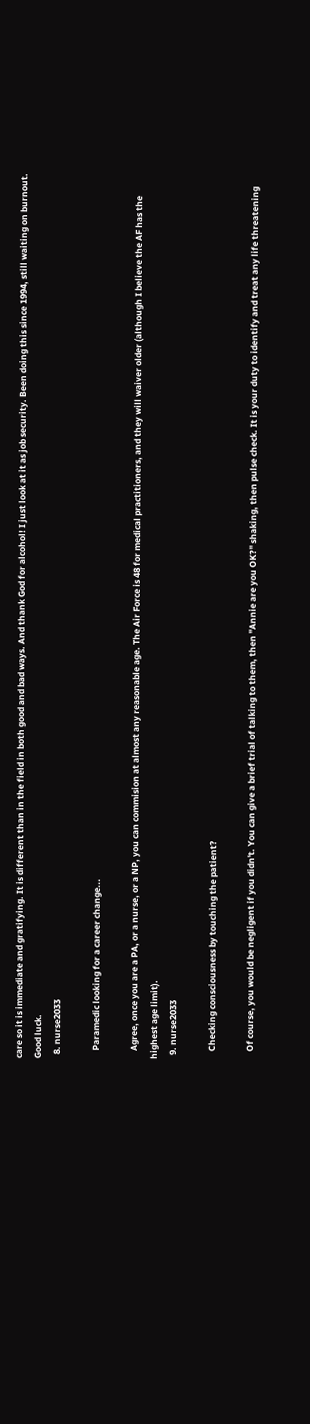care so it is immediate and gratifying. It is different than in the field in both good and bad ways. And thank God for alcohol! I just look at it as job security. Been doing this since 1994, still waiting on burnout. Good luck.
  8. nurse2033

    Paramedic looking for a career change...

    Agree, once you are a PA, or a nurse, or a NP, you can commision at almost any reasonable age. The Air Force is 48 for medical practitioners, and they will waiver older (although I believe the AF has the highest age limit).
  9. nurse2033

    Checking consciousness by touching the patient?

    Of course, you would be negligent if you didn't. You can give a brief trial of talking to them, then "Annie are you OK?" shaking, then pulse check. It is your duty to identify and treat any life threatening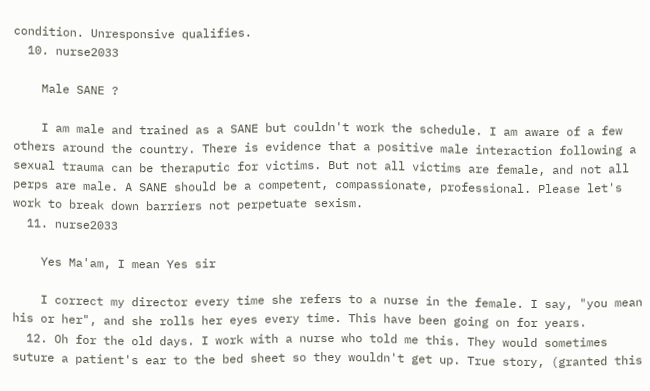condition. Unresponsive qualifies.
  10. nurse2033

    Male SANE ?

    I am male and trained as a SANE but couldn't work the schedule. I am aware of a few others around the country. There is evidence that a positive male interaction following a sexual trauma can be theraputic for victims. But not all victims are female, and not all perps are male. A SANE should be a competent, compassionate, professional. Please let's work to break down barriers not perpetuate sexism.
  11. nurse2033

    Yes Ma'am, I mean Yes sir

    I correct my director every time she refers to a nurse in the female. I say, "you mean his or her", and she rolls her eyes every time. This have been going on for years.
  12. Oh for the old days. I work with a nurse who told me this. They would sometimes suture a patient's ear to the bed sheet so they wouldn't get up. True story, (granted this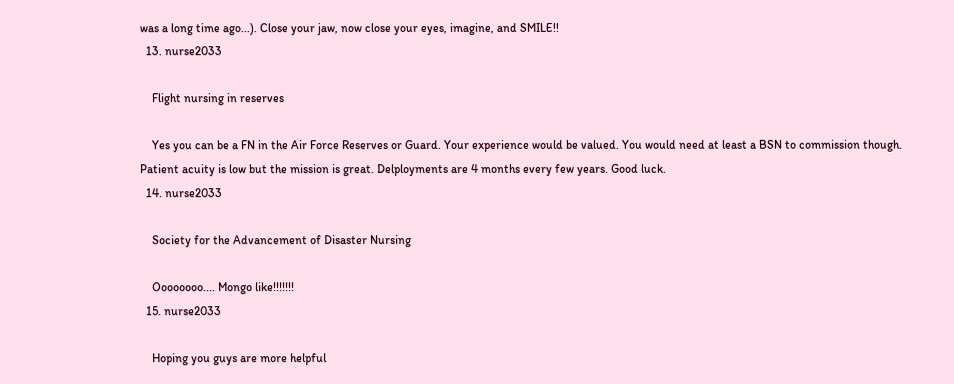was a long time ago...). Close your jaw, now close your eyes, imagine, and SMILE!!
  13. nurse2033

    Flight nursing in reserves

    Yes you can be a FN in the Air Force Reserves or Guard. Your experience would be valued. You would need at least a BSN to commission though. Patient acuity is low but the mission is great. Delployments are 4 months every few years. Good luck.
  14. nurse2033

    Society for the Advancement of Disaster Nursing

    Oooooooo.... Mongo like!!!!!!!
  15. nurse2033

    Hoping you guys are more helpful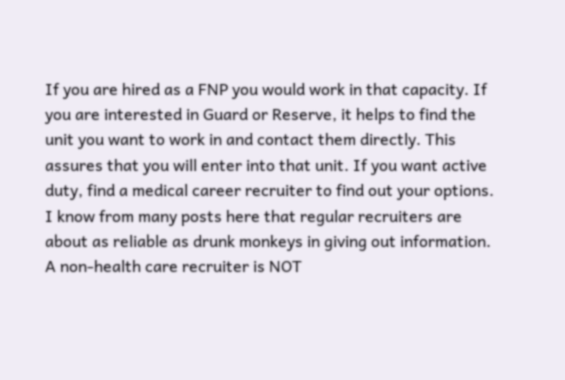If you are hired as a FNP you would work in that capacity. If you are interested in Guard or Reserve, it helps to find the unit you want to work in and contact them directly. This assures that you will enter into that unit. If you want active duty, find a medical career recruiter to find out your options. I know from many posts here that regular recruiters are about as reliable as drunk monkeys in giving out information. A non-health care recruiter is NOT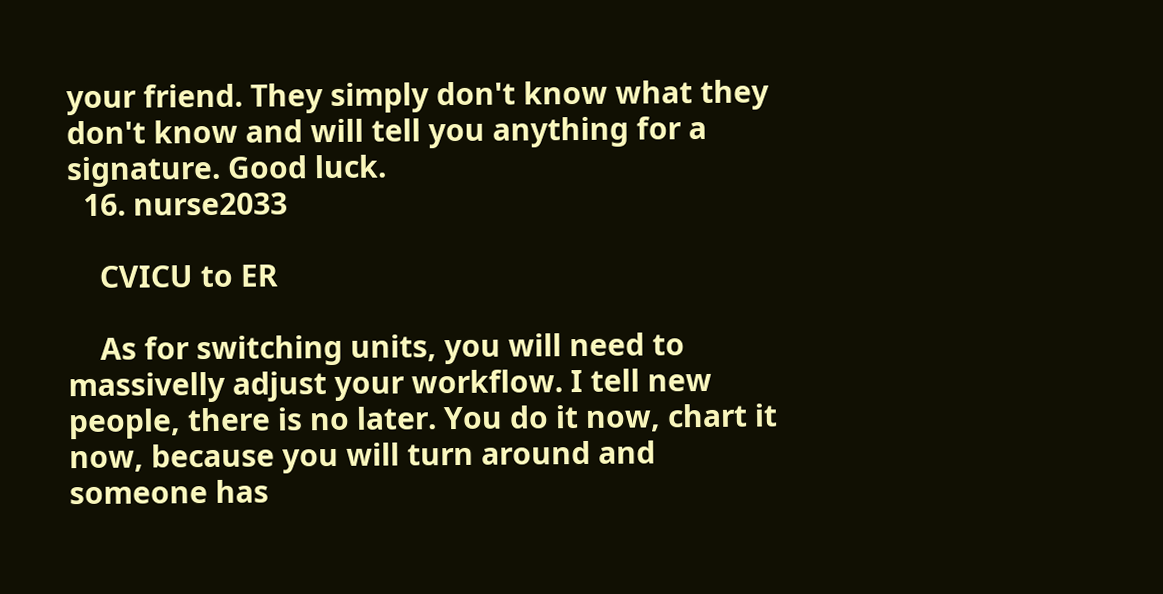your friend. They simply don't know what they don't know and will tell you anything for a signature. Good luck.
  16. nurse2033

    CVICU to ER

    As for switching units, you will need to massivelly adjust your workflow. I tell new people, there is no later. You do it now, chart it now, because you will turn around and someone has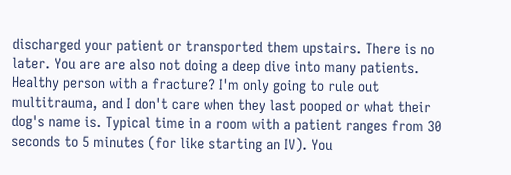discharged your patient or transported them upstairs. There is no later. You are are also not doing a deep dive into many patients. Healthy person with a fracture? I'm only going to rule out multitrauma, and I don't care when they last pooped or what their dog's name is. Typical time in a room with a patient ranges from 30 seconds to 5 minutes (for like starting an IV). You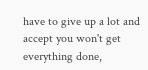have to give up a lot and accept you won't get everything done,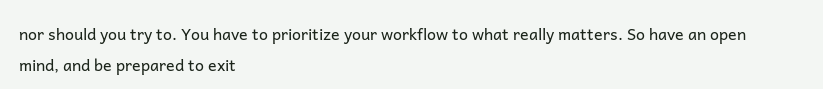nor should you try to. You have to prioritize your workflow to what really matters. So have an open mind, and be prepared to exit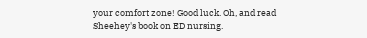your comfort zone! Good luck. Oh, and read Sheehey's book on ED nursing.